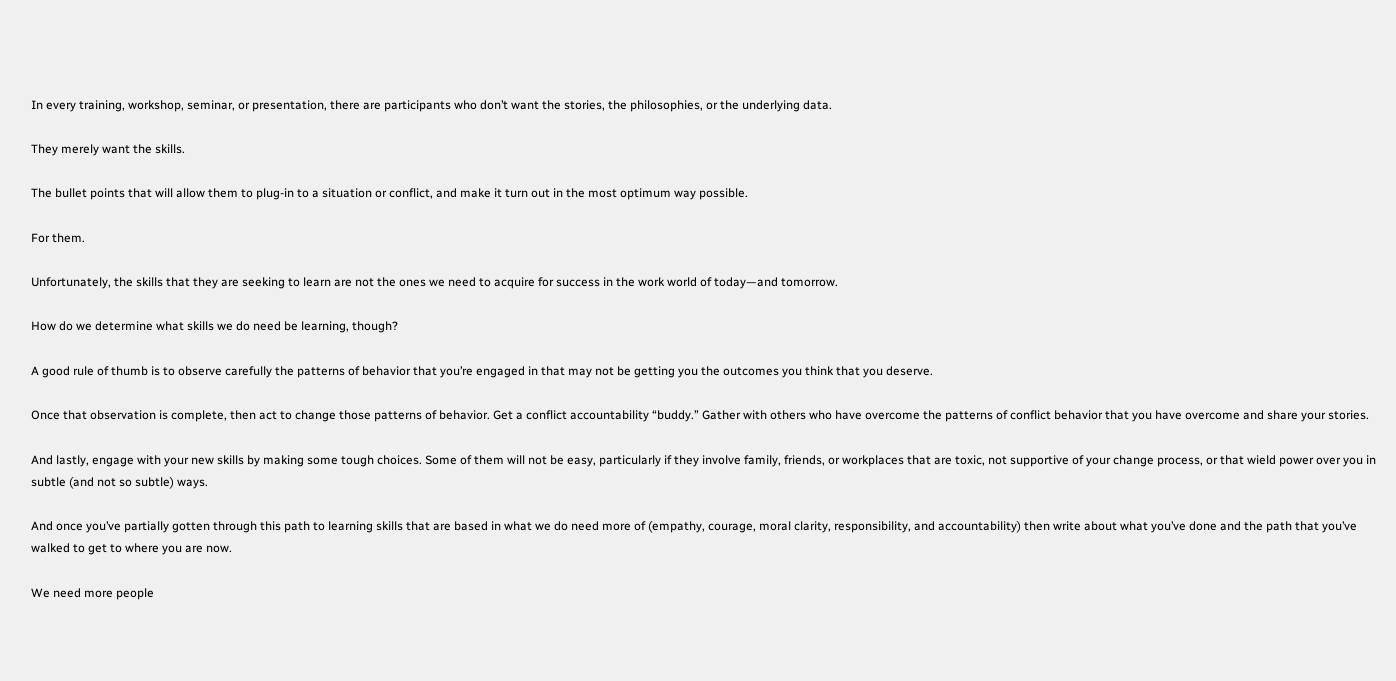In every training, workshop, seminar, or presentation, there are participants who don’t want the stories, the philosophies, or the underlying data.

They merely want the skills.

The bullet points that will allow them to plug-in to a situation or conflict, and make it turn out in the most optimum way possible.

For them.

Unfortunately, the skills that they are seeking to learn are not the ones we need to acquire for success in the work world of today—and tomorrow.

How do we determine what skills we do need be learning, though?

A good rule of thumb is to observe carefully the patterns of behavior that you’re engaged in that may not be getting you the outcomes you think that you deserve.

Once that observation is complete, then act to change those patterns of behavior. Get a conflict accountability “buddy.” Gather with others who have overcome the patterns of conflict behavior that you have overcome and share your stories.

And lastly, engage with your new skills by making some tough choices. Some of them will not be easy, particularly if they involve family, friends, or workplaces that are toxic, not supportive of your change process, or that wield power over you in subtle (and not so subtle) ways.

And once you’ve partially gotten through this path to learning skills that are based in what we do need more of (empathy, courage, moral clarity, responsibility, and accountability) then write about what you’ve done and the path that you’ve walked to get to where you are now.

We need more people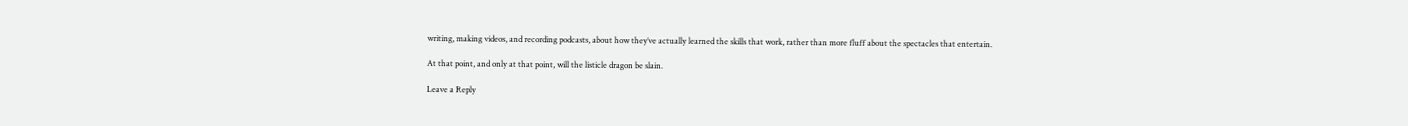writing, making videos, and recording podcasts, about how they’ve actually learned the skills that work, rather than more fluff about the spectacles that entertain.

At that point, and only at that point, will the listicle dragon be slain.

Leave a Reply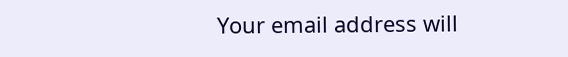Your email address will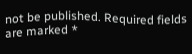not be published. Required fields are marked *